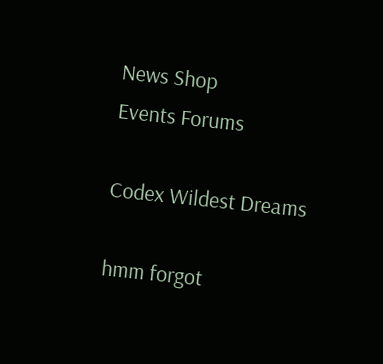News Shop
Events Forums

Codex Wildest Dreams

hmm forgot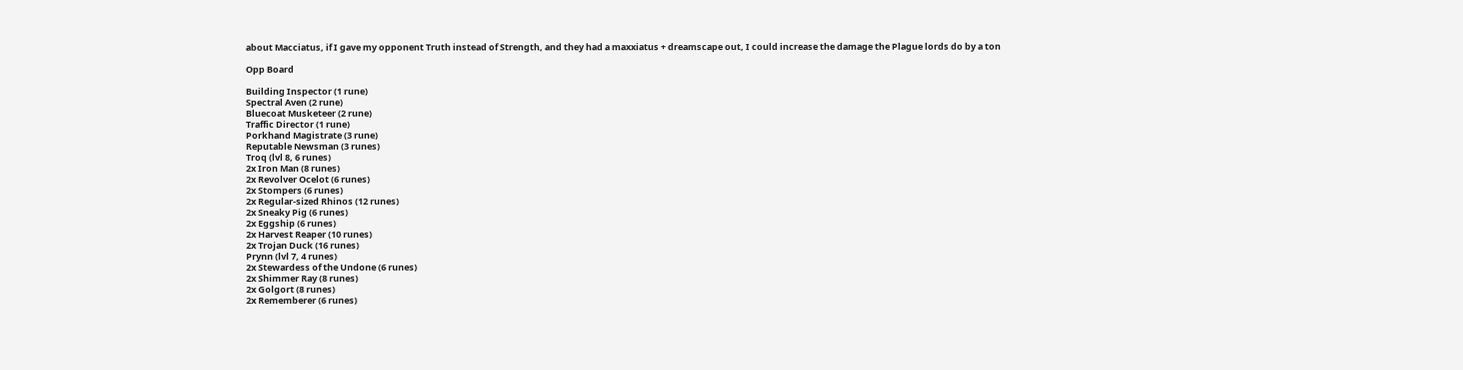about Macciatus, if I gave my opponent Truth instead of Strength, and they had a maxxiatus + dreamscape out, I could increase the damage the Plague lords do by a ton

Opp Board

Building Inspector (1 rune)
Spectral Aven (2 rune)
Bluecoat Musketeer (2 rune)
Traffic Director (1 rune)
Porkhand Magistrate (3 rune)
Reputable Newsman (3 runes)
Troq (lvl 8, 6 runes)
2x Iron Man (8 runes)
2x Revolver Ocelot (6 runes)
2x Stompers (6 runes)
2x Regular-sized Rhinos (12 runes)
2x Sneaky Pig (6 runes)
2x Eggship (6 runes)
2x Harvest Reaper (10 runes)
2x Trojan Duck (16 runes)
Prynn (lvl 7, 4 runes)
2x Stewardess of the Undone (6 runes)
2x Shimmer Ray (8 runes)
2x Golgort (8 runes)
2x Rememberer (6 runes)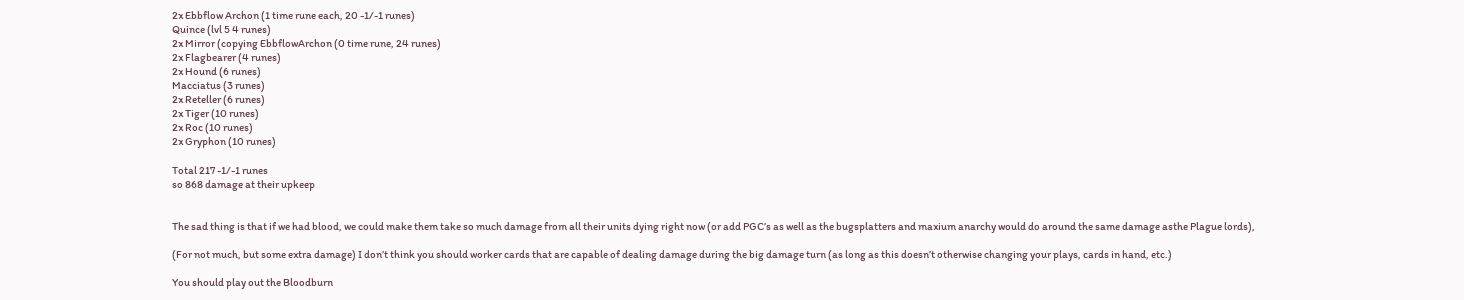2x Ebbflow Archon (1 time rune each, 20 -1/-1 runes)
Quince (lvl 5 4 runes)
2x Mirror (copying EbbflowArchon (0 time rune, 24 runes)
2x Flagbearer (4 runes)
2x Hound (6 runes)
Macciatus (3 runes)
2x Reteller (6 runes)
2x Tiger (10 runes)
2x Roc (10 runes)
2x Gryphon (10 runes)

Total 217 -1/-1 runes
so 868 damage at their upkeep


The sad thing is that if we had blood, we could make them take so much damage from all their units dying right now (or add PGC’s as well as the bugsplatters and maxium anarchy would do around the same damage asthe Plague lords),

(For not much, but some extra damage) I don’t think you should worker cards that are capable of dealing damage during the big damage turn (as long as this doesn’t otherwise changing your plays, cards in hand, etc.)

You should play out the Bloodburn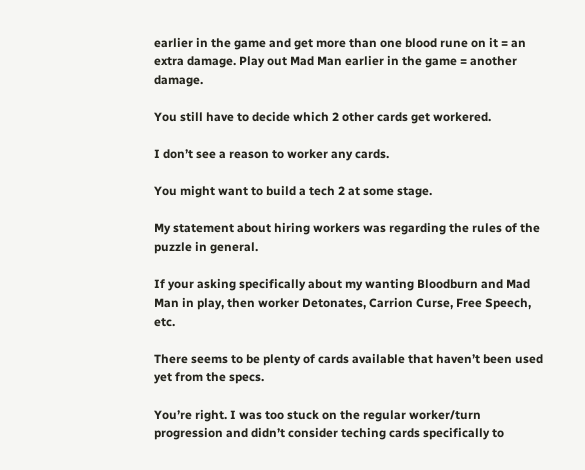earlier in the game and get more than one blood rune on it = an extra damage. Play out Mad Man earlier in the game = another damage.

You still have to decide which 2 other cards get workered.

I don’t see a reason to worker any cards.

You might want to build a tech 2 at some stage.

My statement about hiring workers was regarding the rules of the puzzle in general.

If your asking specifically about my wanting Bloodburn and Mad Man in play, then worker Detonates, Carrion Curse, Free Speech, etc.

There seems to be plenty of cards available that haven’t been used yet from the specs.

You’re right. I was too stuck on the regular worker/turn progression and didn’t consider teching cards specifically to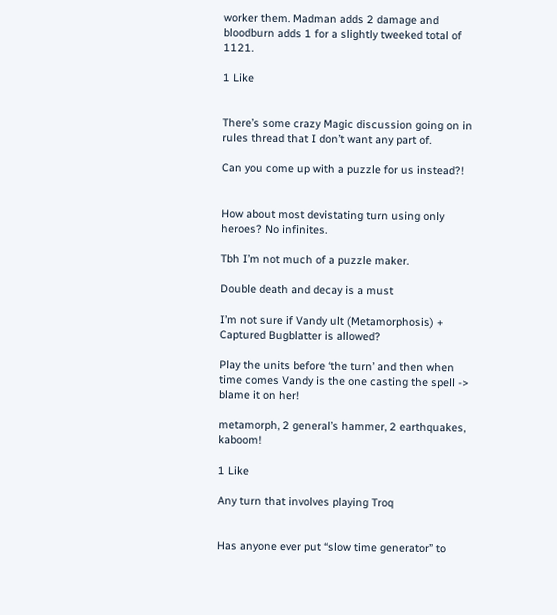worker them. Madman adds 2 damage and bloodburn adds 1 for a slightly tweeked total of 1121.

1 Like


There’s some crazy Magic discussion going on in rules thread that I don’t want any part of.

Can you come up with a puzzle for us instead?!


How about most devistating turn using only heroes? No infinites.

Tbh I’m not much of a puzzle maker.

Double death and decay is a must

I’m not sure if Vandy ult (Metamorphosis) + Captured Bugblatter is allowed?

Play the units before ‘the turn’ and then when time comes Vandy is the one casting the spell -> blame it on her!

metamorph, 2 general’s hammer, 2 earthquakes, kaboom!

1 Like

Any turn that involves playing Troq


Has anyone ever put “slow time generator” to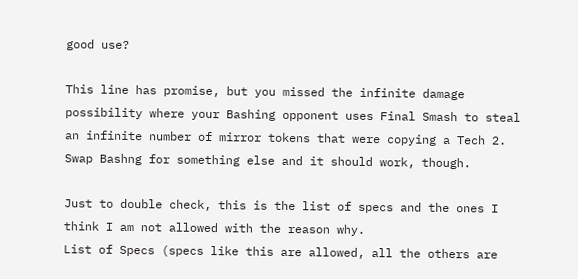good use?

This line has promise, but you missed the infinite damage possibility where your Bashing opponent uses Final Smash to steal an infinite number of mirror tokens that were copying a Tech 2. Swap Bashng for something else and it should work, though.

Just to double check, this is the list of specs and the ones I think I am not allowed with the reason why.
List of Specs (specs like this are allowed, all the others are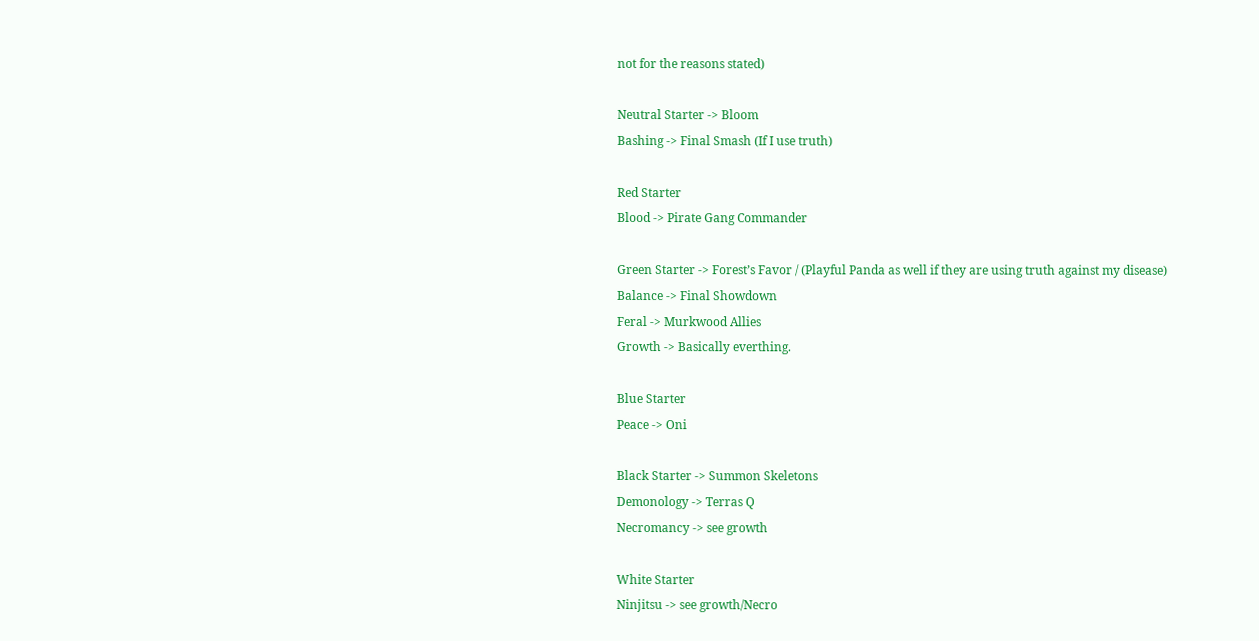not for the reasons stated)

Neutral Starter -> Bloom
Bashing -> Final Smash (If I use truth)

Red Starter
Blood -> Pirate Gang Commander

Green Starter -> Forest’s Favor / (Playful Panda as well if they are using truth against my disease)
Balance -> Final Showdown
Feral -> Murkwood Allies
Growth -> Basically everthing.

Blue Starter
Peace -> Oni

Black Starter -> Summon Skeletons
Demonology -> Terras Q
Necromancy -> see growth

White Starter
Ninjitsu -> see growth/Necro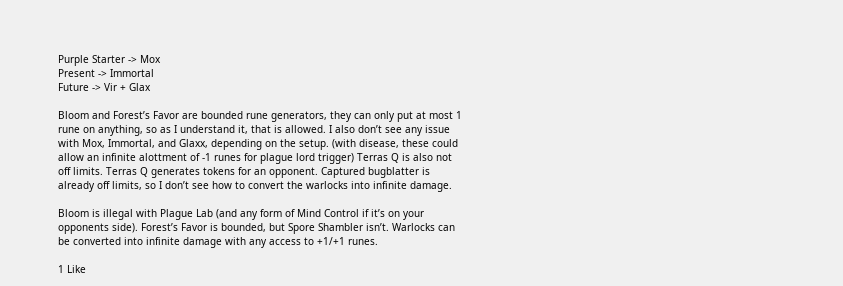Purple Starter -> Mox
Present -> Immortal
Future -> Vir + Glax

Bloom and Forest’s Favor are bounded rune generators, they can only put at most 1 rune on anything, so as I understand it, that is allowed. I also don’t see any issue with Mox, Immortal, and Glaxx, depending on the setup. (with disease, these could allow an infinite alottment of -1 runes for plague lord trigger) Terras Q is also not off limits. Terras Q generates tokens for an opponent. Captured bugblatter is already off limits, so I don’t see how to convert the warlocks into infinite damage.

Bloom is illegal with Plague Lab (and any form of Mind Control if it’s on your opponents side). Forest’s Favor is bounded, but Spore Shambler isn’t. Warlocks can be converted into infinite damage with any access to +1/+1 runes.

1 Like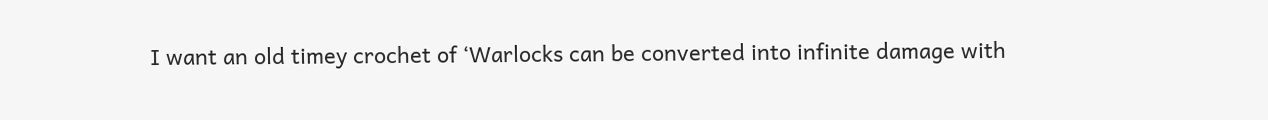I want an old timey crochet of ‘Warlocks can be converted into infinite damage with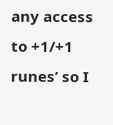any access to +1/+1 runes’ so I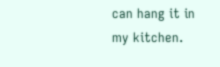can hang it in my kitchen.